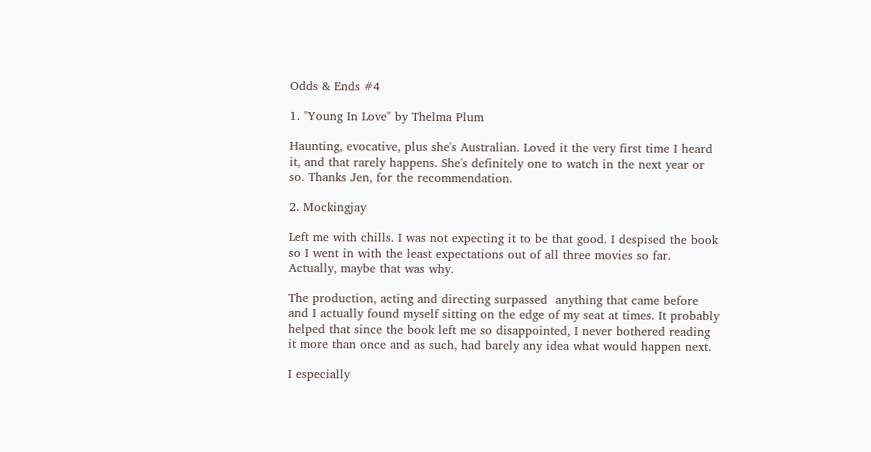Odds & Ends #4

1. "Young In Love" by Thelma Plum

Haunting, evocative, plus she's Australian. Loved it the very first time I heard it, and that rarely happens. She's definitely one to watch in the next year or so. Thanks Jen, for the recommendation.

2. Mockingjay

Left me with chills. I was not expecting it to be that good. I despised the book so I went in with the least expectations out of all three movies so far. Actually, maybe that was why.

The production, acting and directing surpassed  anything that came before and I actually found myself sitting on the edge of my seat at times. It probably helped that since the book left me so disappointed, I never bothered reading it more than once and as such, had barely any idea what would happen next.

I especially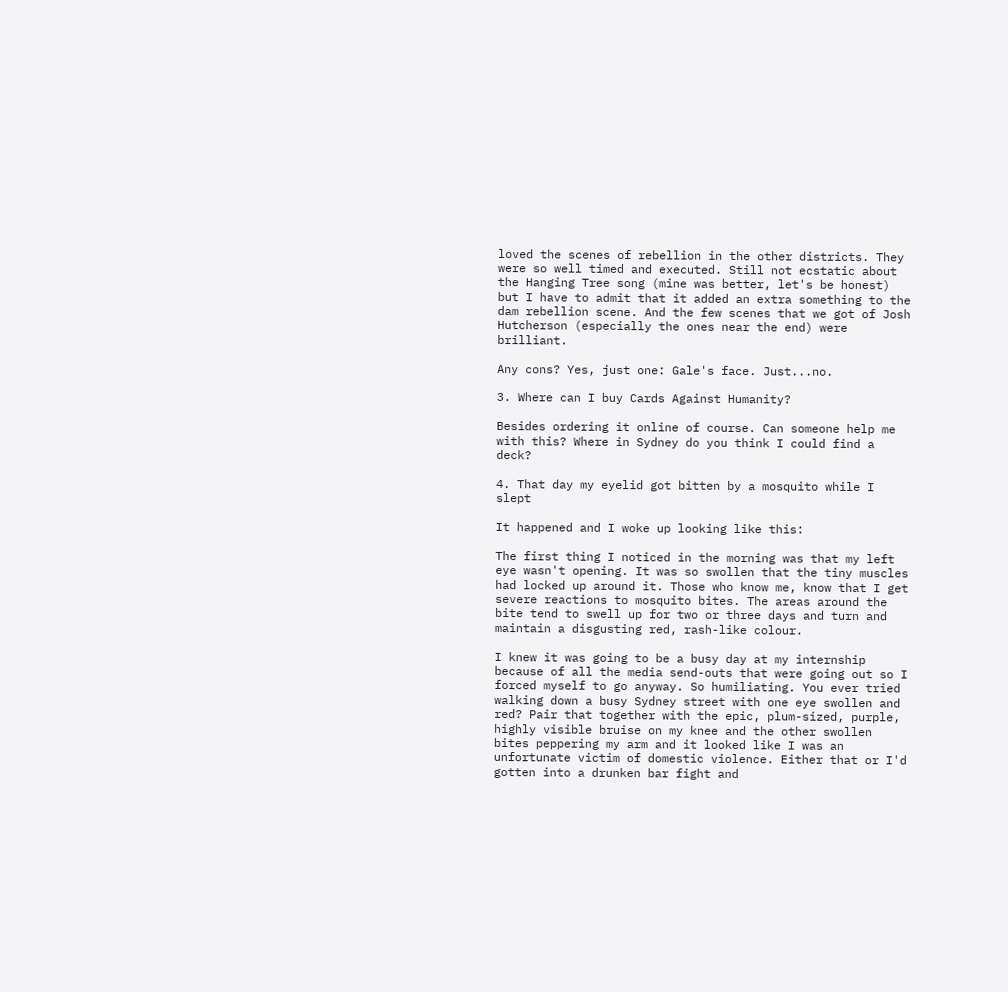loved the scenes of rebellion in the other districts. They were so well timed and executed. Still not ecstatic about the Hanging Tree song (mine was better, let's be honest) but I have to admit that it added an extra something to the dam rebellion scene. And the few scenes that we got of Josh Hutcherson (especially the ones near the end) were brilliant.

Any cons? Yes, just one: Gale's face. Just...no.

3. Where can I buy Cards Against Humanity?

Besides ordering it online of course. Can someone help me with this? Where in Sydney do you think I could find a deck?

4. That day my eyelid got bitten by a mosquito while I slept

It happened and I woke up looking like this:

The first thing I noticed in the morning was that my left eye wasn't opening. It was so swollen that the tiny muscles had locked up around it. Those who know me, know that I get severe reactions to mosquito bites. The areas around the bite tend to swell up for two or three days and turn and maintain a disgusting red, rash-like colour.

I knew it was going to be a busy day at my internship because of all the media send-outs that were going out so I forced myself to go anyway. So humiliating. You ever tried walking down a busy Sydney street with one eye swollen and red? Pair that together with the epic, plum-sized, purple, highly visible bruise on my knee and the other swollen bites peppering my arm and it looked like I was an unfortunate victim of domestic violence. Either that or I'd gotten into a drunken bar fight and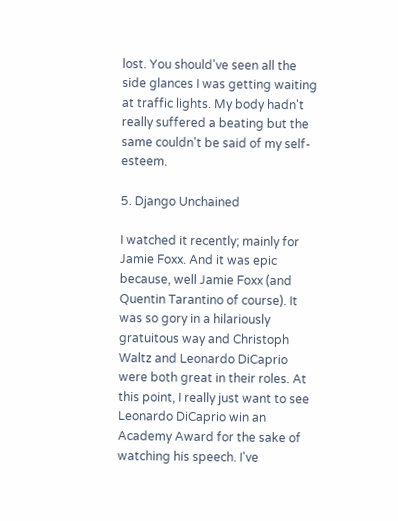lost. You should've seen all the side glances I was getting waiting at traffic lights. My body hadn't really suffered a beating but the same couldn't be said of my self-esteem.

5. Django Unchained

I watched it recently; mainly for Jamie Foxx. And it was epic because, well Jamie Foxx (and Quentin Tarantino of course). It was so gory in a hilariously gratuitous way and Christoph Waltz and Leonardo DiCaprio were both great in their roles. At this point, I really just want to see Leonardo DiCaprio win an Academy Award for the sake of watching his speech. I've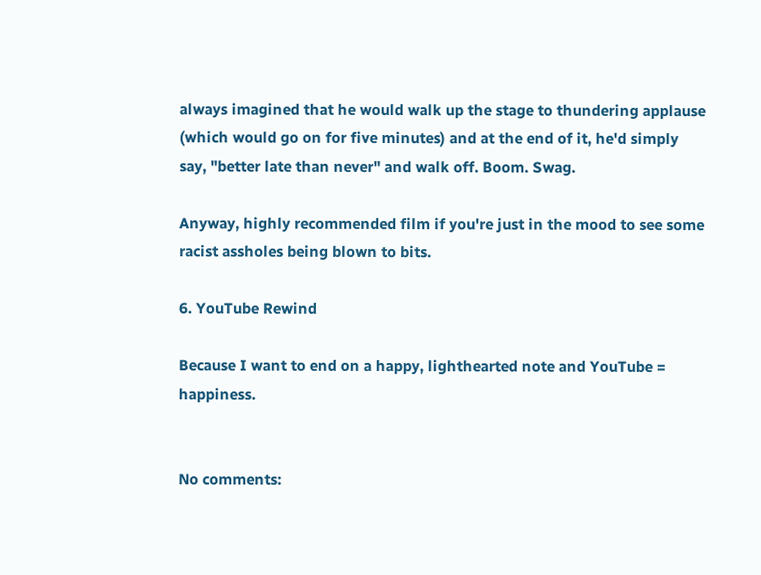always imagined that he would walk up the stage to thundering applause (which would go on for five minutes) and at the end of it, he'd simply say, "better late than never" and walk off. Boom. Swag.

Anyway, highly recommended film if you're just in the mood to see some racist assholes being blown to bits.

6. YouTube Rewind

Because I want to end on a happy, lighthearted note and YouTube = happiness.


No comments: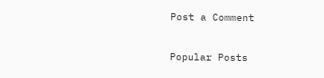Post a Comment

Popular Posts